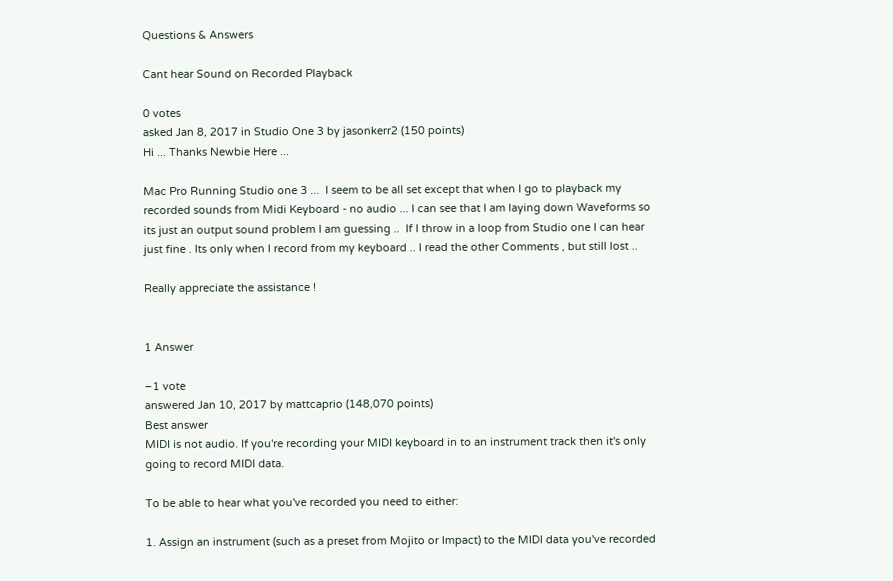Questions & Answers

Cant hear Sound on Recorded Playback

0 votes
asked Jan 8, 2017 in Studio One 3 by jasonkerr2 (150 points)
Hi ... Thanks Newbie Here ...

Mac Pro Running Studio one 3 ...  I seem to be all set except that when I go to playback my recorded sounds from Midi Keyboard - no audio ... I can see that I am laying down Waveforms so its just an output sound problem I am guessing ..  If I throw in a loop from Studio one I can hear just fine . Its only when I record from my keyboard .. I read the other Comments , but still lost ..

Really appreciate the assistance !


1 Answer

–1 vote
answered Jan 10, 2017 by mattcaprio (148,070 points)
Best answer
MIDI is not audio. If you're recording your MIDI keyboard in to an instrument track then it's only going to record MIDI data.

To be able to hear what you've recorded you need to either:

1. Assign an instrument (such as a preset from Mojito or Impact) to the MIDI data you've recorded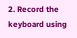2. Record the keyboard using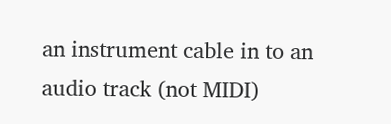an instrument cable in to an audio track (not MIDI)